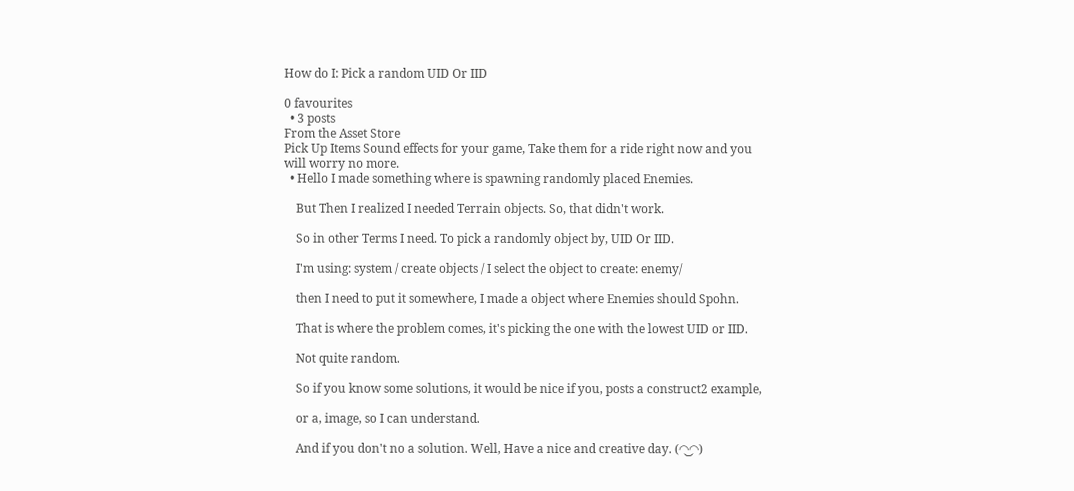How do I: Pick a random UID Or IID

0 favourites
  • 3 posts
From the Asset Store
Pick Up Items Sound effects for your game, Take them for a ride right now and you will worry no more.
  • Hello I made something where is spawning randomly placed Enemies.

    But Then I realized I needed Terrain objects. So, that didn't work.

    So in other Terms I need. To pick a randomly object by, UID Or IID.

    I'm using: system / create objects / I select the object to create: enemy/

    then I need to put it somewhere, I made a object where Enemies should Spohn.

    That is where the problem comes, it's picking the one with the lowest UID or IID.

    Not quite random.

    So if you know some solutions, it would be nice if you, posts a construct2 example,

    or a, image, so I can understand.

    And if you don't no a solution. Well, Have a nice and creative day. (◠‿‿◠)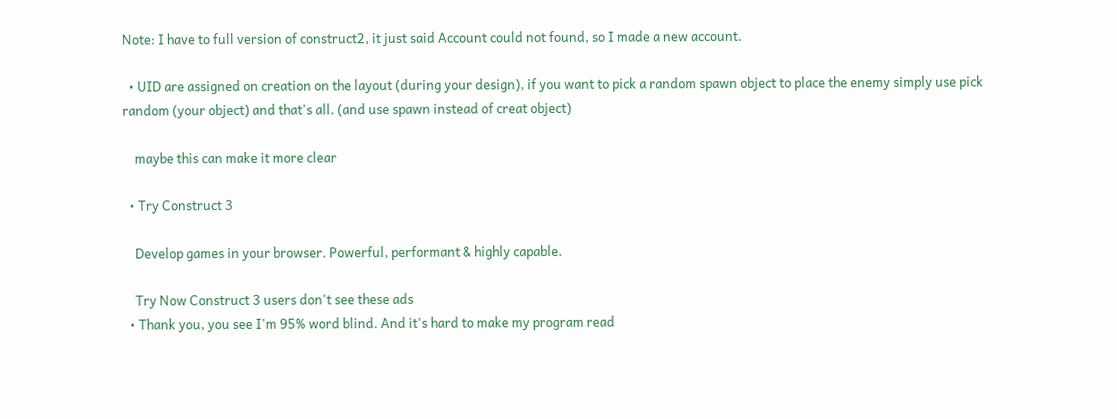Note: I have to full version of construct2, it just said Account could not found, so I made a new account.

  • UID are assigned on creation on the layout (during your design), if you want to pick a random spawn object to place the enemy simply use pick random (your object) and that's all. (and use spawn instead of creat object)

    maybe this can make it more clear

  • Try Construct 3

    Develop games in your browser. Powerful, performant & highly capable.

    Try Now Construct 3 users don't see these ads
  • Thank you, you see I'm 95% word blind. And it's hard to make my program read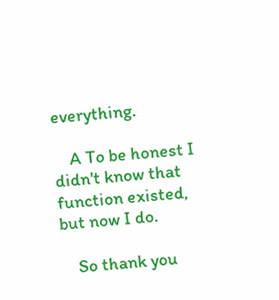everything.

    A To be honest I didn't know that function existed, but now I do.

    So thank you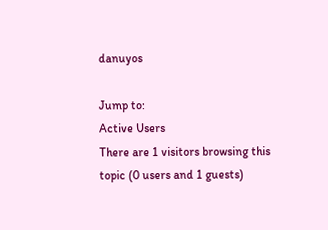danuyos

Jump to:
Active Users
There are 1 visitors browsing this topic (0 users and 1 guests)